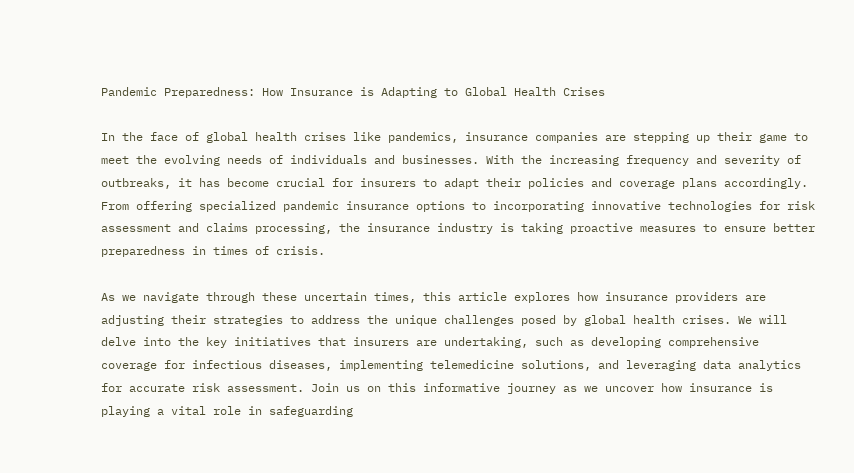Pandemic Preparedness: How Insurance is Adapting to Global Health Crises

In the face of global health crises like pandemics, insurance companies are stepping up their game to meet the evolving needs of individuals and businesses. With the increasing frequency and severity of outbreaks, it has become crucial for insurers to adapt their policies and coverage plans accordingly. From offering specialized pandemic insurance options to incorporating innovative technologies for risk assessment and claims processing, the insurance industry is taking proactive measures to ensure better preparedness in times of crisis.

As we navigate through these uncertain times, this article explores how insurance providers are adjusting their strategies to address the unique challenges posed by global health crises. We will delve into the key initiatives that insurers are undertaking, such as developing comprehensive coverage for infectious diseases, implementing telemedicine solutions, and leveraging data analytics for accurate risk assessment. Join us on this informative journey as we uncover how insurance is playing a vital role in safeguarding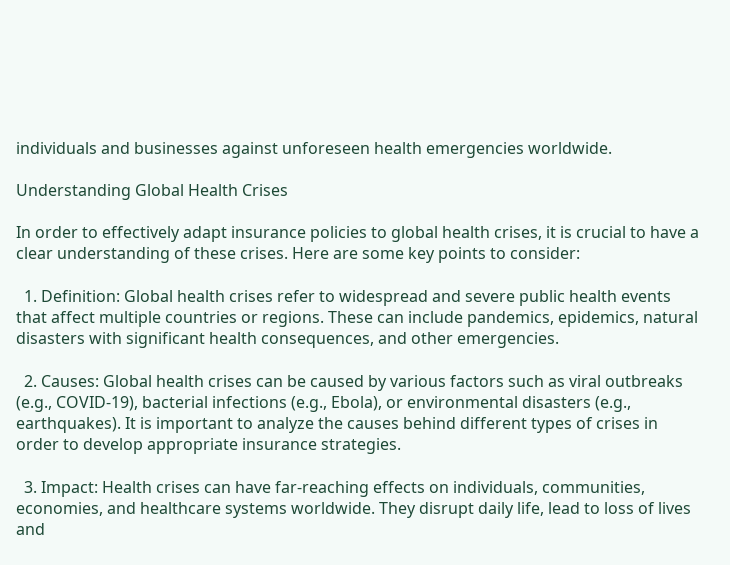individuals and businesses against unforeseen health emergencies worldwide.

Understanding Global Health Crises

In order to effectively adapt insurance policies to global health crises, it is crucial to have a clear understanding of these crises. Here are some key points to consider:

  1. Definition: Global health crises refer to widespread and severe public health events that affect multiple countries or regions. These can include pandemics, epidemics, natural disasters with significant health consequences, and other emergencies.

  2. Causes: Global health crises can be caused by various factors such as viral outbreaks (e.g., COVID-19), bacterial infections (e.g., Ebola), or environmental disasters (e.g., earthquakes). It is important to analyze the causes behind different types of crises in order to develop appropriate insurance strategies.

  3. Impact: Health crises can have far-reaching effects on individuals, communities, economies, and healthcare systems worldwide. They disrupt daily life, lead to loss of lives and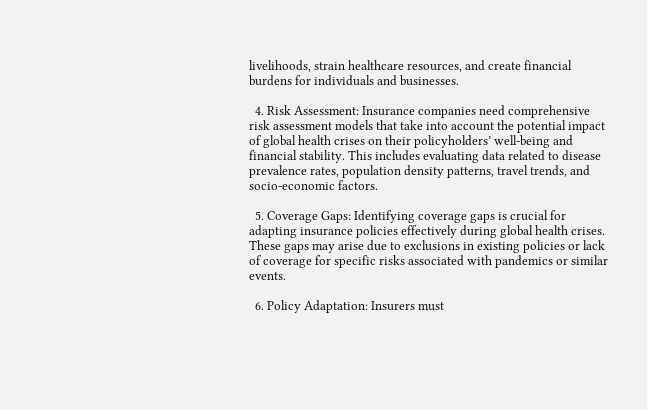livelihoods, strain healthcare resources, and create financial burdens for individuals and businesses.

  4. Risk Assessment: Insurance companies need comprehensive risk assessment models that take into account the potential impact of global health crises on their policyholders’ well-being and financial stability. This includes evaluating data related to disease prevalence rates, population density patterns, travel trends, and socio-economic factors.

  5. Coverage Gaps: Identifying coverage gaps is crucial for adapting insurance policies effectively during global health crises. These gaps may arise due to exclusions in existing policies or lack of coverage for specific risks associated with pandemics or similar events.

  6. Policy Adaptation: Insurers must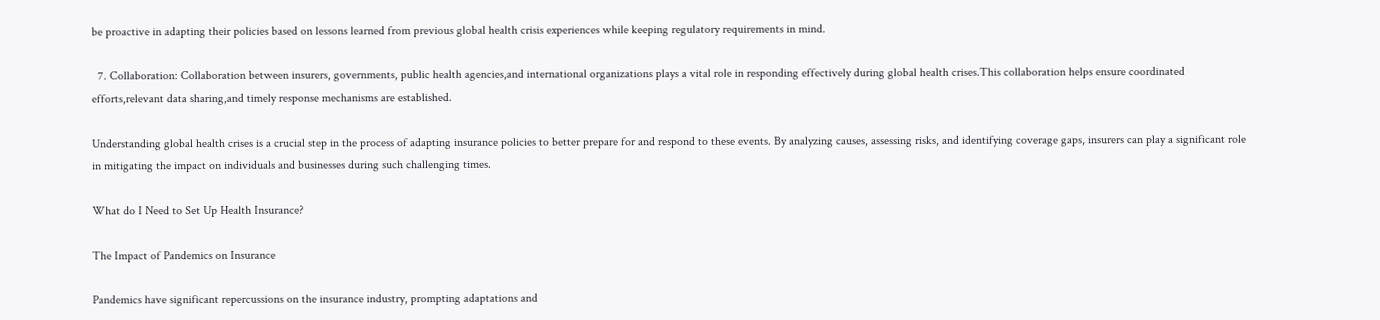be proactive in adapting their policies based on lessons learned from previous global health crisis experiences while keeping regulatory requirements in mind.

  7. Collaboration: Collaboration between insurers, governments, public health agencies,and international organizations plays a vital role in responding effectively during global health crises.This collaboration helps ensure coordinated efforts,relevant data sharing,and timely response mechanisms are established.

Understanding global health crises is a crucial step in the process of adapting insurance policies to better prepare for and respond to these events. By analyzing causes, assessing risks, and identifying coverage gaps, insurers can play a significant role in mitigating the impact on individuals and businesses during such challenging times.

What do I Need to Set Up Health Insurance?

The Impact of Pandemics on Insurance

Pandemics have significant repercussions on the insurance industry, prompting adaptations and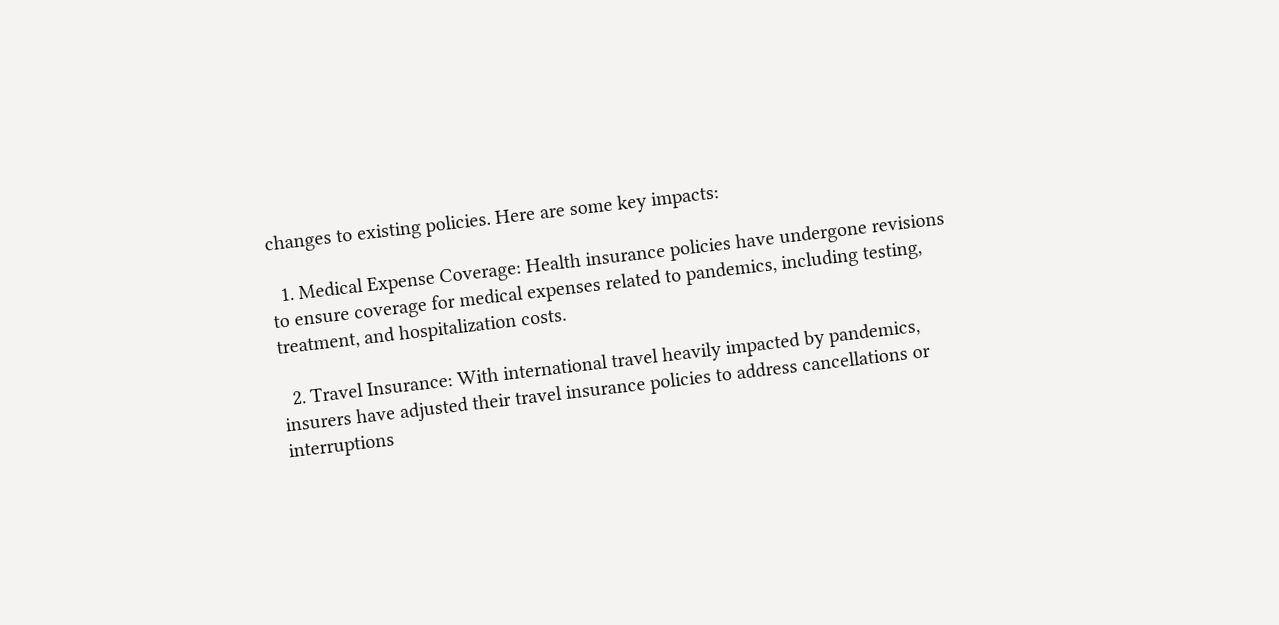changes to existing policies. Here are some key impacts:

  1. Medical Expense Coverage: Health insurance policies have undergone revisions to ensure coverage for medical expenses related to pandemics, including testing, treatment, and hospitalization costs.

  2. Travel Insurance: With international travel heavily impacted by pandemics, insurers have adjusted their travel insurance policies to address cancellations or interruptions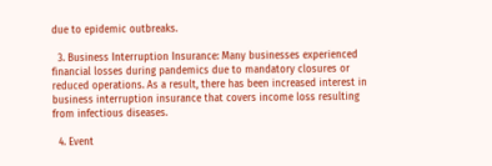due to epidemic outbreaks.

  3. Business Interruption Insurance: Many businesses experienced financial losses during pandemics due to mandatory closures or reduced operations. As a result, there has been increased interest in business interruption insurance that covers income loss resulting from infectious diseases.

  4. Event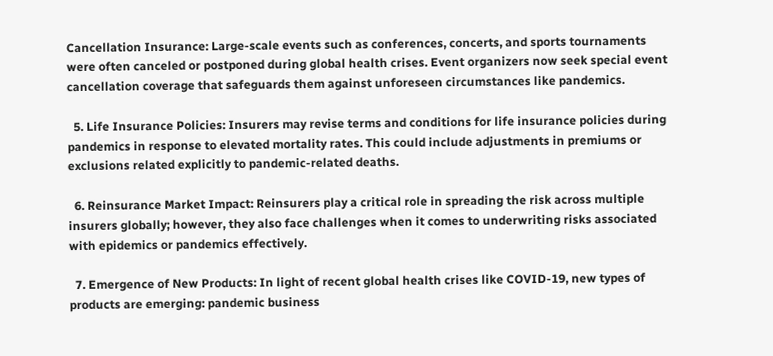Cancellation Insurance: Large-scale events such as conferences, concerts, and sports tournaments were often canceled or postponed during global health crises. Event organizers now seek special event cancellation coverage that safeguards them against unforeseen circumstances like pandemics.

  5. Life Insurance Policies: Insurers may revise terms and conditions for life insurance policies during pandemics in response to elevated mortality rates. This could include adjustments in premiums or exclusions related explicitly to pandemic-related deaths.

  6. Reinsurance Market Impact: Reinsurers play a critical role in spreading the risk across multiple insurers globally; however, they also face challenges when it comes to underwriting risks associated with epidemics or pandemics effectively.

  7. Emergence of New Products: In light of recent global health crises like COVID-19, new types of products are emerging: pandemic business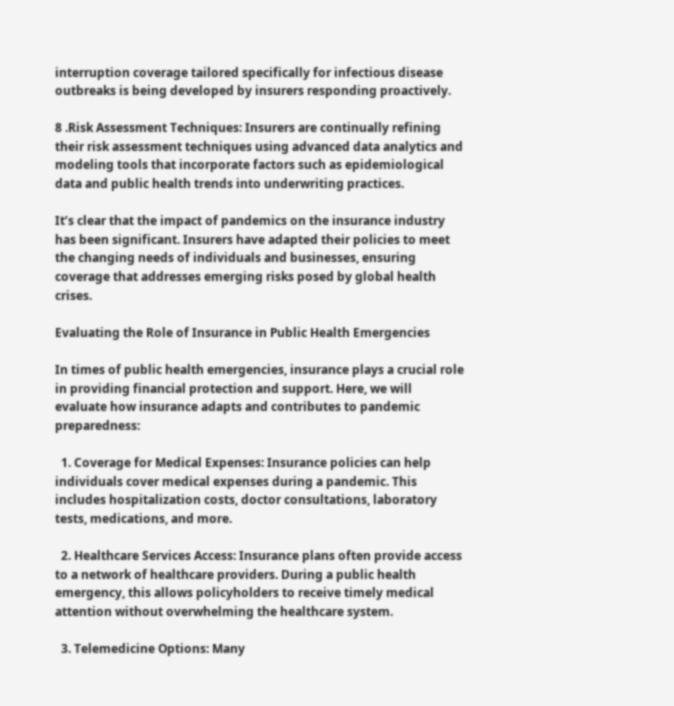interruption coverage tailored specifically for infectious disease outbreaks is being developed by insurers responding proactively.

8 .Risk Assessment Techniques: Insurers are continually refining their risk assessment techniques using advanced data analytics and modeling tools that incorporate factors such as epidemiological data and public health trends into underwriting practices.

It’s clear that the impact of pandemics on the insurance industry has been significant. Insurers have adapted their policies to meet the changing needs of individuals and businesses, ensuring coverage that addresses emerging risks posed by global health crises.

Evaluating the Role of Insurance in Public Health Emergencies

In times of public health emergencies, insurance plays a crucial role in providing financial protection and support. Here, we will evaluate how insurance adapts and contributes to pandemic preparedness:

  1. Coverage for Medical Expenses: Insurance policies can help individuals cover medical expenses during a pandemic. This includes hospitalization costs, doctor consultations, laboratory tests, medications, and more.

  2. Healthcare Services Access: Insurance plans often provide access to a network of healthcare providers. During a public health emergency, this allows policyholders to receive timely medical attention without overwhelming the healthcare system.

  3. Telemedicine Options: Many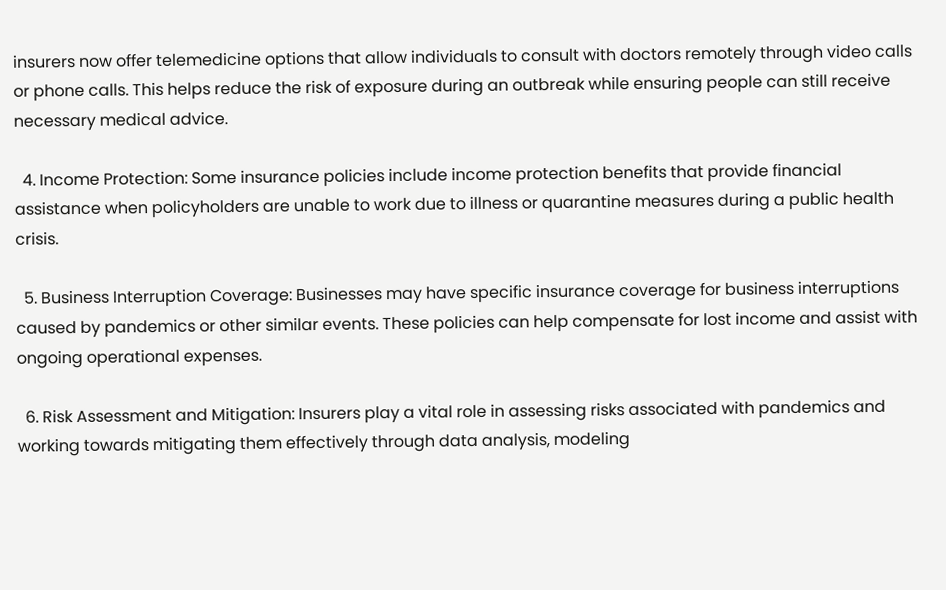insurers now offer telemedicine options that allow individuals to consult with doctors remotely through video calls or phone calls. This helps reduce the risk of exposure during an outbreak while ensuring people can still receive necessary medical advice.

  4. Income Protection: Some insurance policies include income protection benefits that provide financial assistance when policyholders are unable to work due to illness or quarantine measures during a public health crisis.

  5. Business Interruption Coverage: Businesses may have specific insurance coverage for business interruptions caused by pandemics or other similar events. These policies can help compensate for lost income and assist with ongoing operational expenses.

  6. Risk Assessment and Mitigation: Insurers play a vital role in assessing risks associated with pandemics and working towards mitigating them effectively through data analysis, modeling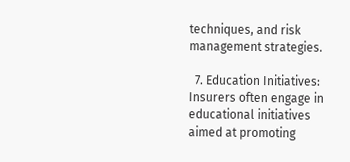techniques, and risk management strategies.

  7. Education Initiatives: Insurers often engage in educational initiatives aimed at promoting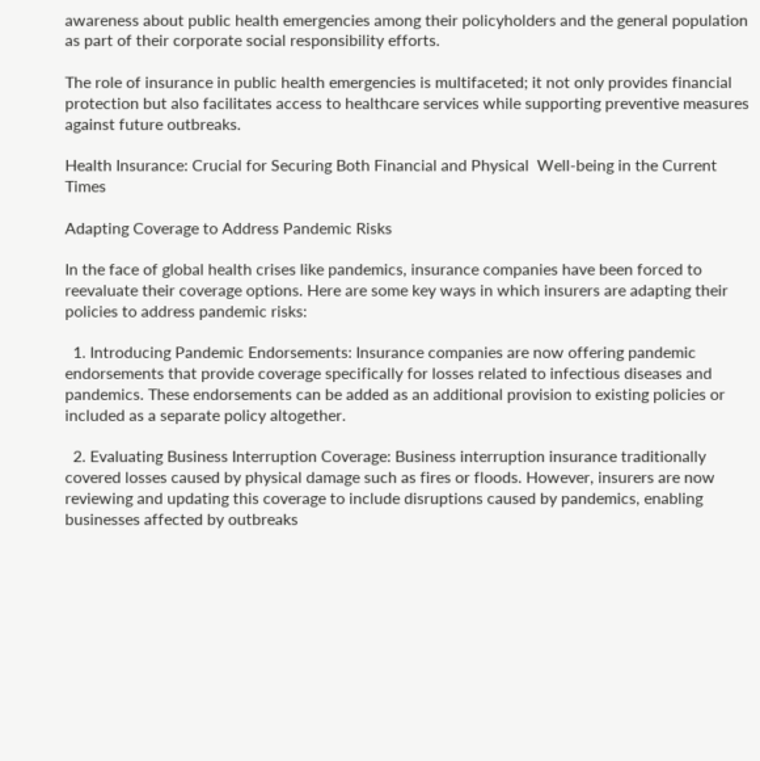awareness about public health emergencies among their policyholders and the general population as part of their corporate social responsibility efforts.

The role of insurance in public health emergencies is multifaceted; it not only provides financial protection but also facilitates access to healthcare services while supporting preventive measures against future outbreaks.

Health Insurance: Crucial for Securing Both Financial and Physical  Well-being in the Current Times

Adapting Coverage to Address Pandemic Risks

In the face of global health crises like pandemics, insurance companies have been forced to reevaluate their coverage options. Here are some key ways in which insurers are adapting their policies to address pandemic risks:

  1. Introducing Pandemic Endorsements: Insurance companies are now offering pandemic endorsements that provide coverage specifically for losses related to infectious diseases and pandemics. These endorsements can be added as an additional provision to existing policies or included as a separate policy altogether.

  2. Evaluating Business Interruption Coverage: Business interruption insurance traditionally covered losses caused by physical damage such as fires or floods. However, insurers are now reviewing and updating this coverage to include disruptions caused by pandemics, enabling businesses affected by outbreaks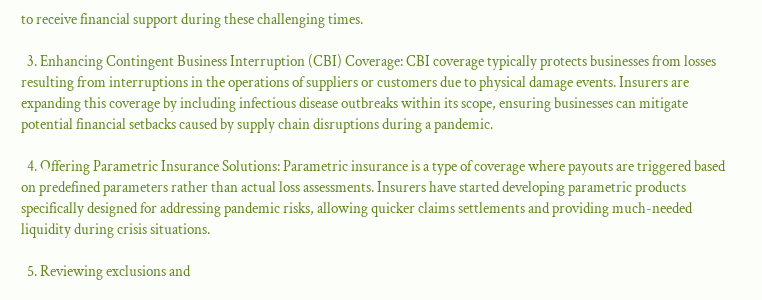to receive financial support during these challenging times.

  3. Enhancing Contingent Business Interruption (CBI) Coverage: CBI coverage typically protects businesses from losses resulting from interruptions in the operations of suppliers or customers due to physical damage events. Insurers are expanding this coverage by including infectious disease outbreaks within its scope, ensuring businesses can mitigate potential financial setbacks caused by supply chain disruptions during a pandemic.

  4. Offering Parametric Insurance Solutions: Parametric insurance is a type of coverage where payouts are triggered based on predefined parameters rather than actual loss assessments. Insurers have started developing parametric products specifically designed for addressing pandemic risks, allowing quicker claims settlements and providing much-needed liquidity during crisis situations.

  5. Reviewing exclusions and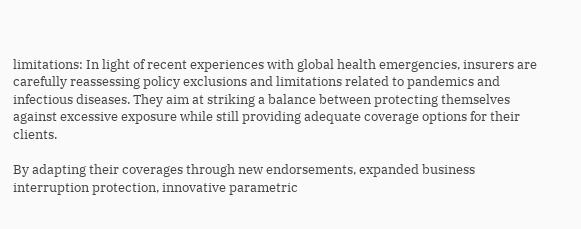limitations: In light of recent experiences with global health emergencies, insurers are carefully reassessing policy exclusions and limitations related to pandemics and infectious diseases. They aim at striking a balance between protecting themselves against excessive exposure while still providing adequate coverage options for their clients.

By adapting their coverages through new endorsements, expanded business interruption protection, innovative parametric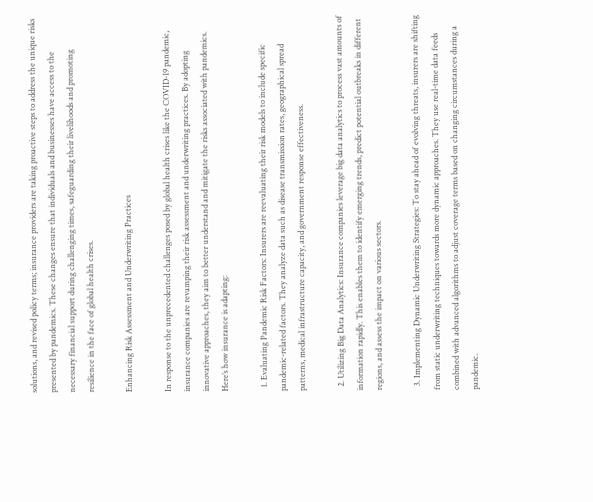solutions, and revised policy terms; insurance providers are taking proactive steps to address the unique risks presented by pandemics. These changes ensure that individuals and businesses have access to the necessary financial support during challenging times, safeguarding their livelihoods and promoting resilience in the face of global health crises.

Enhancing Risk Assessment and Underwriting Practices

In response to the unprecedented challenges posed by global health crises like the COVID-19 pandemic, insurance companies are revamping their risk assessment and underwriting practices. By adopting innovative approaches, they aim to better understand and mitigate the risks associated with pandemics. Here’s how insurance is adapting:

  1. Evaluating Pandemic Risk Factors: Insurers are reevaluating their risk models to include specific pandemic-related factors. They analyze data such as disease transmission rates, geographical spread patterns, medical infrastructure capacity, and government response effectiveness.

  2. Utilizing Big Data Analytics: Insurance companies leverage big data analytics to process vast amounts of information rapidly. This enables them to identify emerging trends, predict potential outbreaks in different regions, and assess the impact on various sectors.

  3. Implementing Dynamic Underwriting Strategies: To stay ahead of evolving threats, insurers are shifting from static underwriting techniques towards more dynamic approaches. They use real-time data feeds combined with advanced algorithms to adjust coverage terms based on changing circumstances during a pandemic.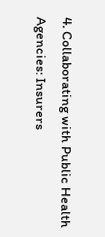4. Collaborating with Public Health Agencies: Insurers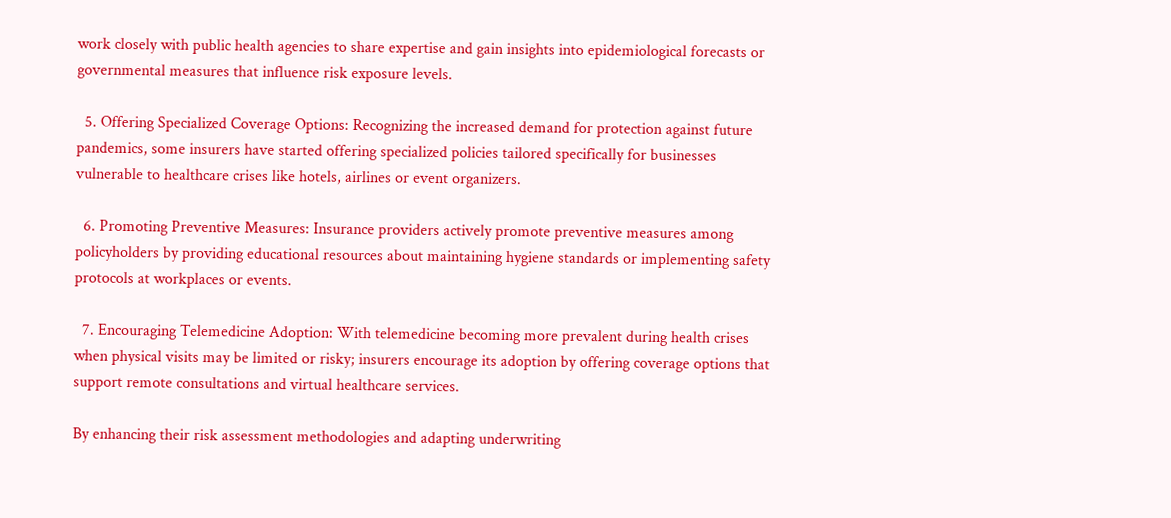work closely with public health agencies to share expertise and gain insights into epidemiological forecasts or governmental measures that influence risk exposure levels.

  5. Offering Specialized Coverage Options: Recognizing the increased demand for protection against future pandemics, some insurers have started offering specialized policies tailored specifically for businesses vulnerable to healthcare crises like hotels, airlines or event organizers.

  6. Promoting Preventive Measures: Insurance providers actively promote preventive measures among policyholders by providing educational resources about maintaining hygiene standards or implementing safety protocols at workplaces or events.

  7. Encouraging Telemedicine Adoption: With telemedicine becoming more prevalent during health crises when physical visits may be limited or risky; insurers encourage its adoption by offering coverage options that support remote consultations and virtual healthcare services.

By enhancing their risk assessment methodologies and adapting underwriting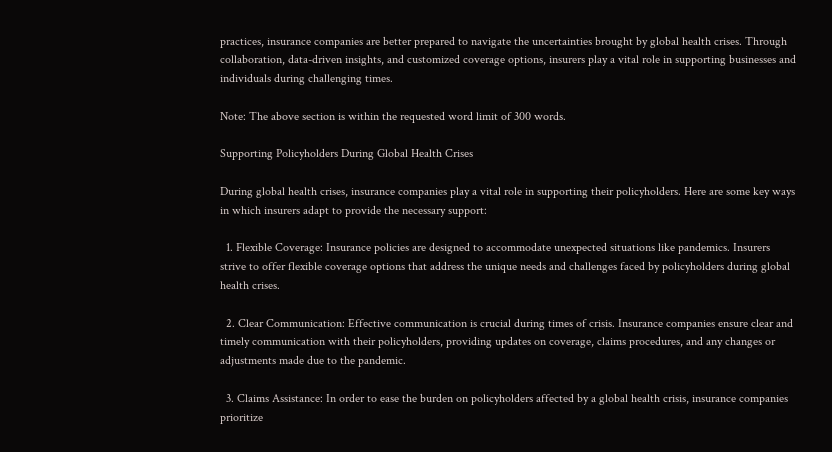practices, insurance companies are better prepared to navigate the uncertainties brought by global health crises. Through collaboration, data-driven insights, and customized coverage options, insurers play a vital role in supporting businesses and individuals during challenging times.

Note: The above section is within the requested word limit of 300 words.

Supporting Policyholders During Global Health Crises

During global health crises, insurance companies play a vital role in supporting their policyholders. Here are some key ways in which insurers adapt to provide the necessary support:

  1. Flexible Coverage: Insurance policies are designed to accommodate unexpected situations like pandemics. Insurers strive to offer flexible coverage options that address the unique needs and challenges faced by policyholders during global health crises.

  2. Clear Communication: Effective communication is crucial during times of crisis. Insurance companies ensure clear and timely communication with their policyholders, providing updates on coverage, claims procedures, and any changes or adjustments made due to the pandemic.

  3. Claims Assistance: In order to ease the burden on policyholders affected by a global health crisis, insurance companies prioritize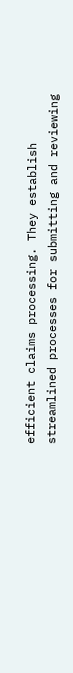efficient claims processing. They establish streamlined processes for submitting and reviewing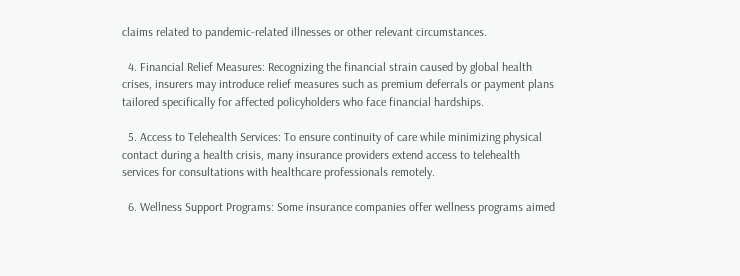claims related to pandemic-related illnesses or other relevant circumstances.

  4. Financial Relief Measures: Recognizing the financial strain caused by global health crises, insurers may introduce relief measures such as premium deferrals or payment plans tailored specifically for affected policyholders who face financial hardships.

  5. Access to Telehealth Services: To ensure continuity of care while minimizing physical contact during a health crisis, many insurance providers extend access to telehealth services for consultations with healthcare professionals remotely.

  6. Wellness Support Programs: Some insurance companies offer wellness programs aimed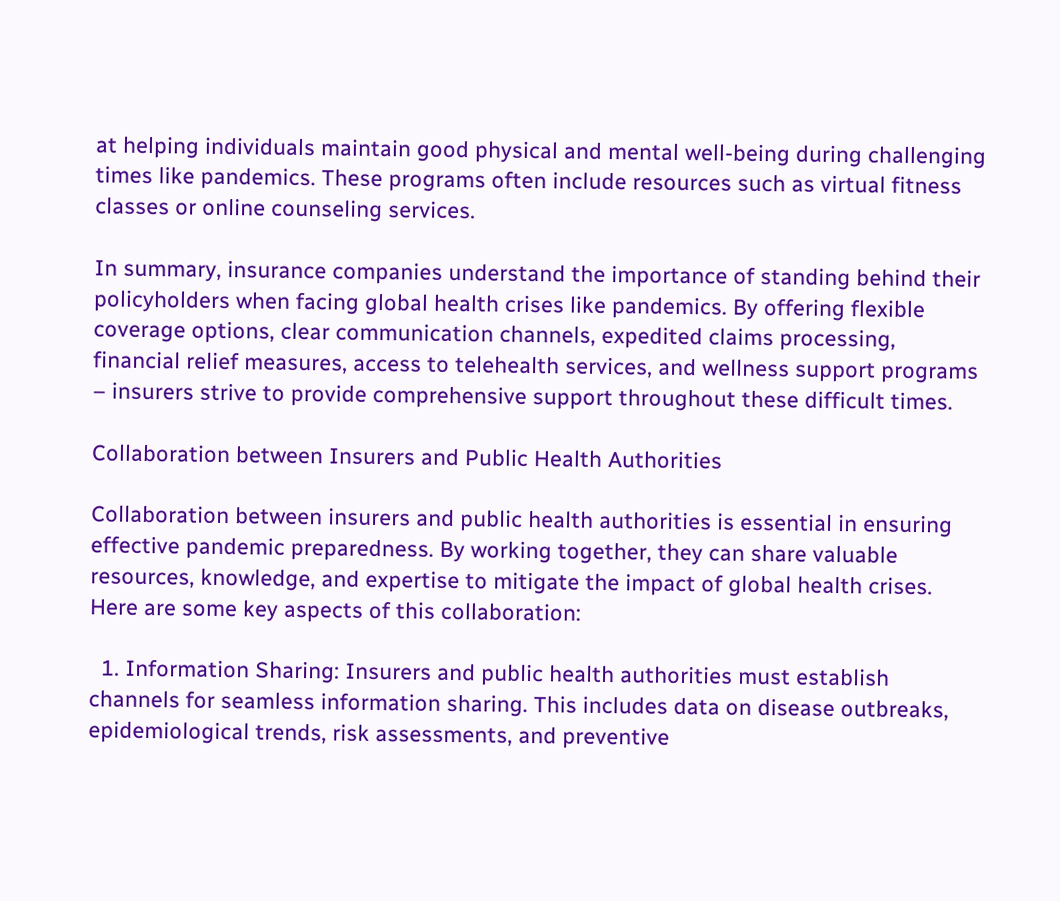at helping individuals maintain good physical and mental well-being during challenging times like pandemics. These programs often include resources such as virtual fitness classes or online counseling services.

In summary, insurance companies understand the importance of standing behind their policyholders when facing global health crises like pandemics. By offering flexible coverage options, clear communication channels, expedited claims processing, financial relief measures, access to telehealth services, and wellness support programs – insurers strive to provide comprehensive support throughout these difficult times.

Collaboration between Insurers and Public Health Authorities

Collaboration between insurers and public health authorities is essential in ensuring effective pandemic preparedness. By working together, they can share valuable resources, knowledge, and expertise to mitigate the impact of global health crises. Here are some key aspects of this collaboration:

  1. Information Sharing: Insurers and public health authorities must establish channels for seamless information sharing. This includes data on disease outbreaks, epidemiological trends, risk assessments, and preventive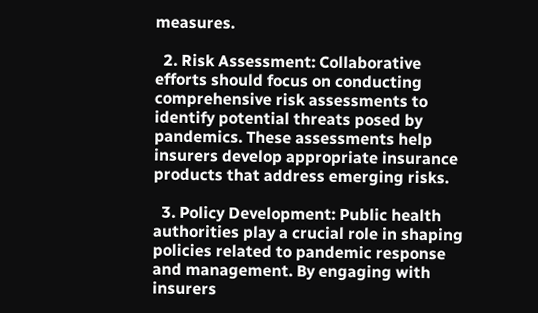measures.

  2. Risk Assessment: Collaborative efforts should focus on conducting comprehensive risk assessments to identify potential threats posed by pandemics. These assessments help insurers develop appropriate insurance products that address emerging risks.

  3. Policy Development: Public health authorities play a crucial role in shaping policies related to pandemic response and management. By engaging with insurers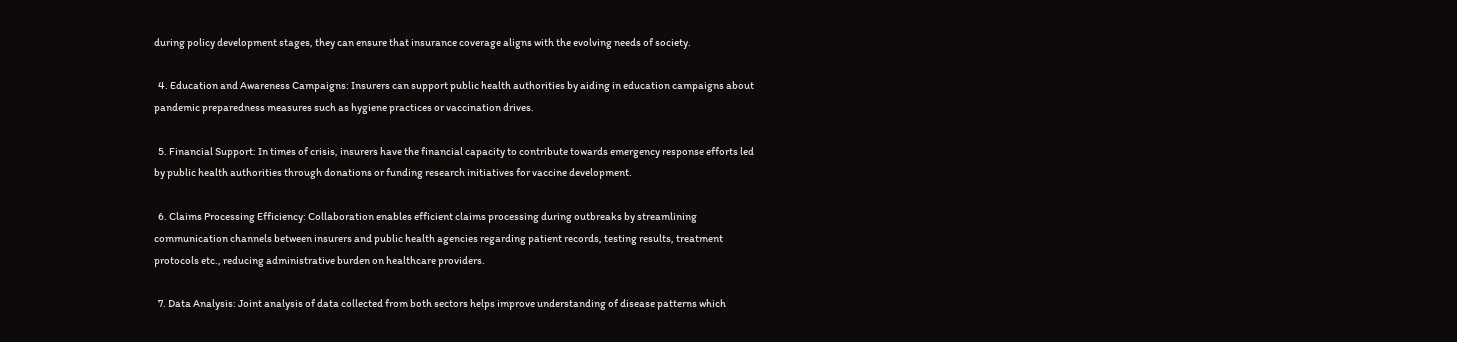during policy development stages, they can ensure that insurance coverage aligns with the evolving needs of society.

  4. Education and Awareness Campaigns: Insurers can support public health authorities by aiding in education campaigns about pandemic preparedness measures such as hygiene practices or vaccination drives.

  5. Financial Support: In times of crisis, insurers have the financial capacity to contribute towards emergency response efforts led by public health authorities through donations or funding research initiatives for vaccine development.

  6. Claims Processing Efficiency: Collaboration enables efficient claims processing during outbreaks by streamlining communication channels between insurers and public health agencies regarding patient records, testing results, treatment protocols etc., reducing administrative burden on healthcare providers.

  7. Data Analysis: Joint analysis of data collected from both sectors helps improve understanding of disease patterns which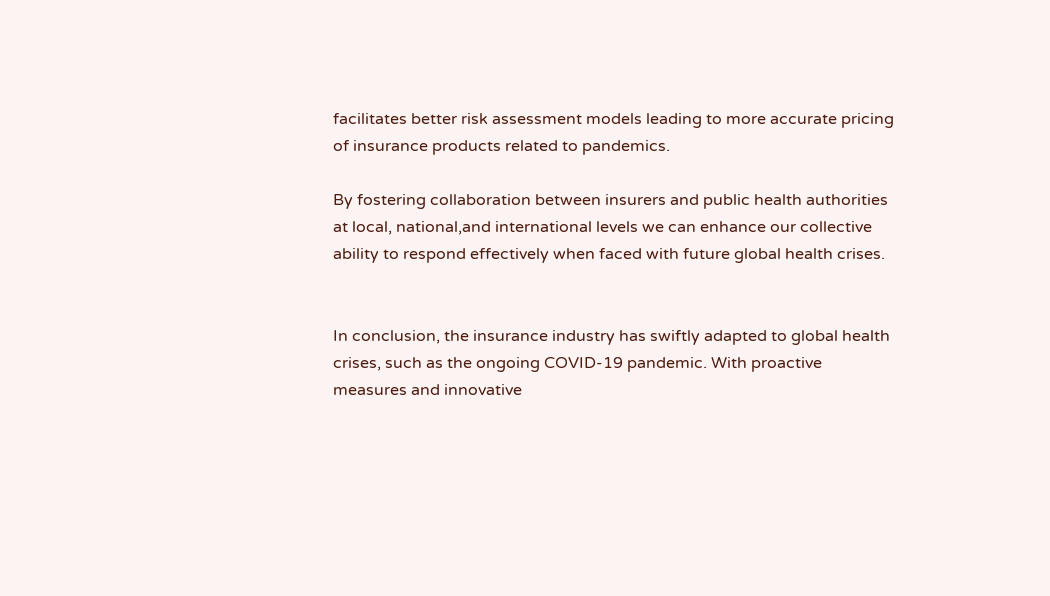facilitates better risk assessment models leading to more accurate pricing of insurance products related to pandemics.

By fostering collaboration between insurers and public health authorities at local, national,and international levels we can enhance our collective ability to respond effectively when faced with future global health crises.


In conclusion, the insurance industry has swiftly adapted to global health crises, such as the ongoing COVID-19 pandemic. With proactive measures and innovative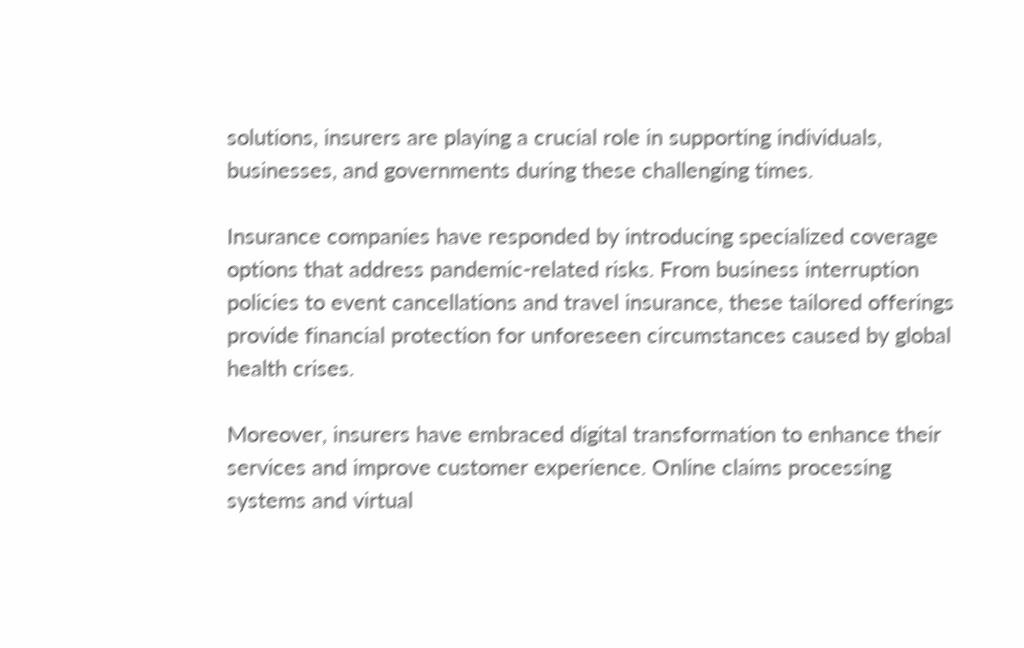solutions, insurers are playing a crucial role in supporting individuals, businesses, and governments during these challenging times.

Insurance companies have responded by introducing specialized coverage options that address pandemic-related risks. From business interruption policies to event cancellations and travel insurance, these tailored offerings provide financial protection for unforeseen circumstances caused by global health crises.

Moreover, insurers have embraced digital transformation to enhance their services and improve customer experience. Online claims processing systems and virtual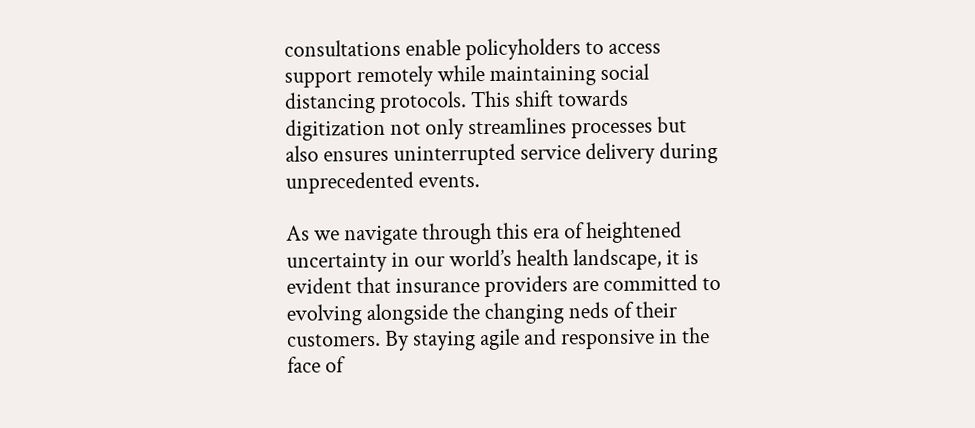consultations enable policyholders to access support remotely while maintaining social distancing protocols. This shift towards digitization not only streamlines processes but also ensures uninterrupted service delivery during unprecedented events.

As we navigate through this era of heightened uncertainty in our world’s health landscape, it is evident that insurance providers are committed to evolving alongside the changing neds of their customers. By staying agile and responsive in the face of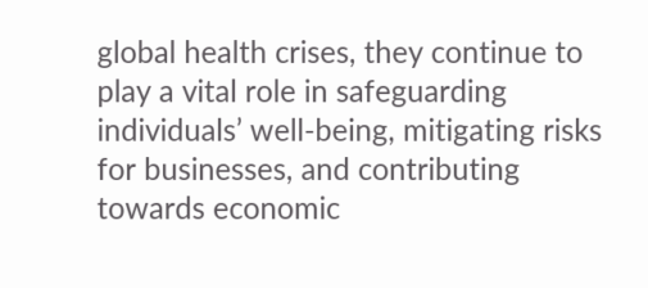global health crises, they continue to play a vital role in safeguarding individuals’ well-being, mitigating risks for businesses, and contributing towards economic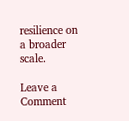resilience on a broader scale.

Leave a Comment